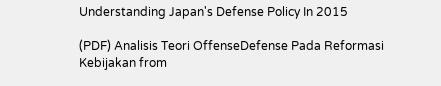Understanding Japan's Defense Policy In 2015

(PDF) Analisis Teori OffenseDefense Pada Reformasi Kebijakan from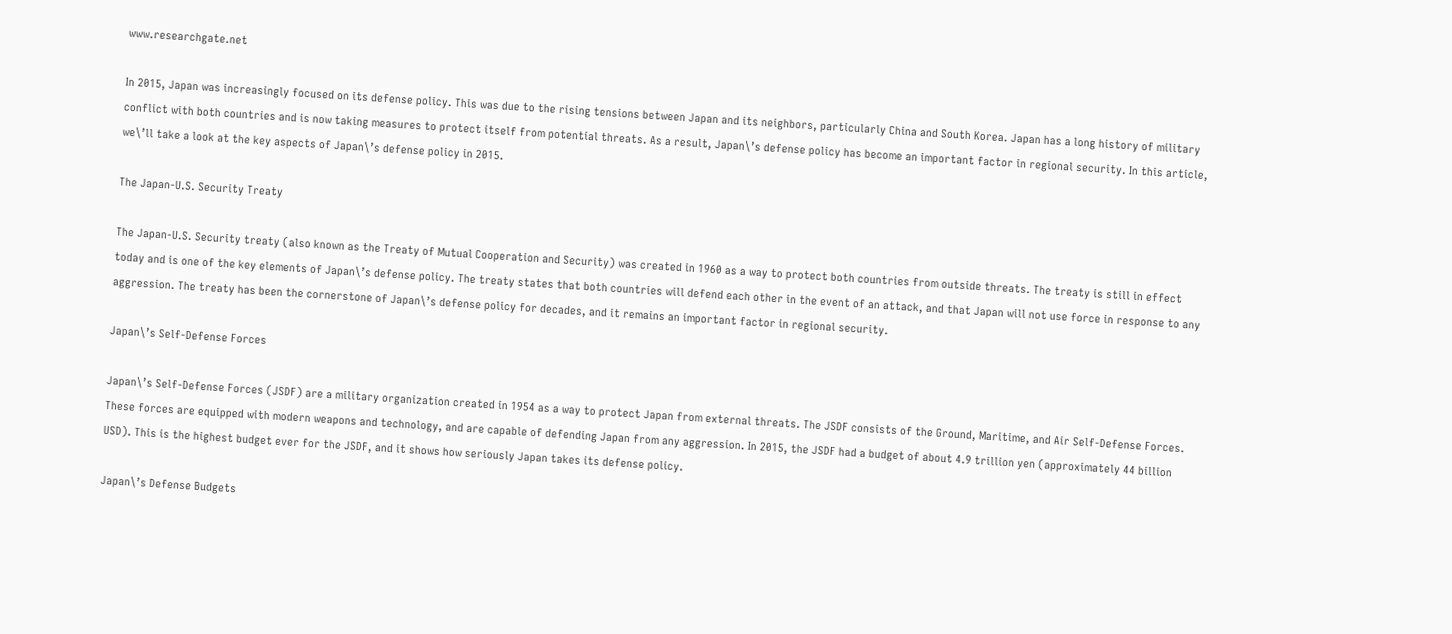www.researchgate.net

In 2015, Japan was increasingly focused on its defense policy. This was due to the rising tensions between Japan and its neighbors, particularly China and South Korea. Japan has a long history of military conflict with both countries and is now taking measures to protect itself from potential threats. As a result, Japan\’s defense policy has become an important factor in regional security. In this article, we\’ll take a look at the key aspects of Japan\’s defense policy in 2015.

The Japan-U.S. Security Treaty

The Japan-U.S. Security treaty (also known as the Treaty of Mutual Cooperation and Security) was created in 1960 as a way to protect both countries from outside threats. The treaty is still in effect today and is one of the key elements of Japan\’s defense policy. The treaty states that both countries will defend each other in the event of an attack, and that Japan will not use force in response to any aggression. The treaty has been the cornerstone of Japan\’s defense policy for decades, and it remains an important factor in regional security.

Japan\’s Self-Defense Forces

Japan\’s Self-Defense Forces (JSDF) are a military organization created in 1954 as a way to protect Japan from external threats. The JSDF consists of the Ground, Maritime, and Air Self-Defense Forces. These forces are equipped with modern weapons and technology, and are capable of defending Japan from any aggression. In 2015, the JSDF had a budget of about 4.9 trillion yen (approximately 44 billion USD). This is the highest budget ever for the JSDF, and it shows how seriously Japan takes its defense policy.

Japan\’s Defense Budgets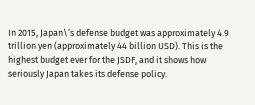In 2015, Japan\’s defense budget was approximately 4.9 trillion yen (approximately 44 billion USD). This is the highest budget ever for the JSDF, and it shows how seriously Japan takes its defense policy.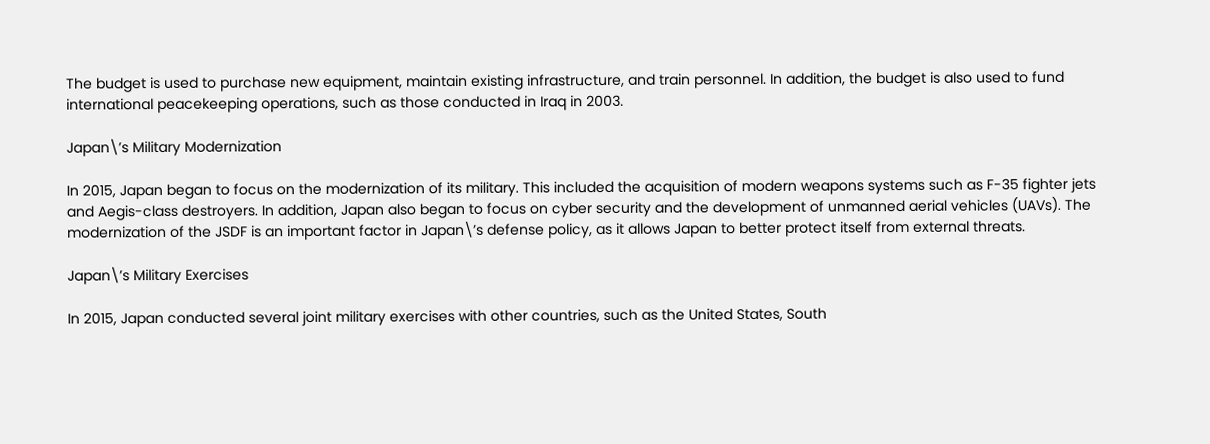The budget is used to purchase new equipment, maintain existing infrastructure, and train personnel. In addition, the budget is also used to fund international peacekeeping operations, such as those conducted in Iraq in 2003.

Japan\’s Military Modernization

In 2015, Japan began to focus on the modernization of its military. This included the acquisition of modern weapons systems such as F-35 fighter jets and Aegis-class destroyers. In addition, Japan also began to focus on cyber security and the development of unmanned aerial vehicles (UAVs). The modernization of the JSDF is an important factor in Japan\’s defense policy, as it allows Japan to better protect itself from external threats.

Japan\’s Military Exercises

In 2015, Japan conducted several joint military exercises with other countries, such as the United States, South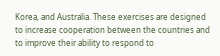Korea, and Australia. These exercises are designed to increase cooperation between the countries and to improve their ability to respond to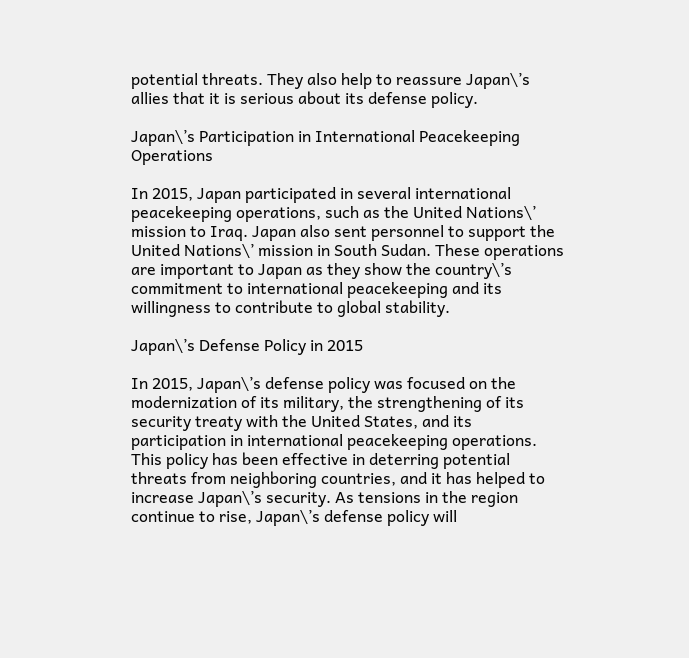potential threats. They also help to reassure Japan\’s allies that it is serious about its defense policy.

Japan\’s Participation in International Peacekeeping Operations

In 2015, Japan participated in several international peacekeeping operations, such as the United Nations\’ mission to Iraq. Japan also sent personnel to support the United Nations\’ mission in South Sudan. These operations are important to Japan as they show the country\’s commitment to international peacekeeping and its willingness to contribute to global stability.

Japan\’s Defense Policy in 2015

In 2015, Japan\’s defense policy was focused on the modernization of its military, the strengthening of its security treaty with the United States, and its participation in international peacekeeping operations. This policy has been effective in deterring potential threats from neighboring countries, and it has helped to increase Japan\’s security. As tensions in the region continue to rise, Japan\’s defense policy will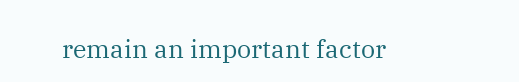remain an important factor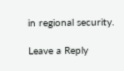in regional security.

Leave a Reply